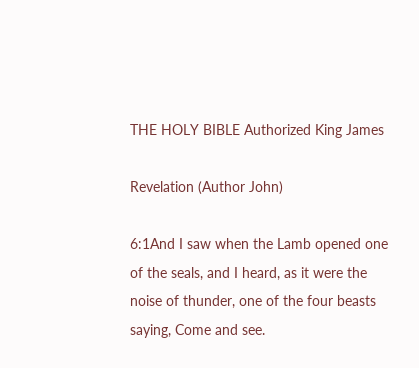THE HOLY BIBLE Authorized King James

Revelation (Author John)

6:1And I saw when the Lamb opened one of the seals, and I heard, as it were the noise of thunder, one of the four beasts saying, Come and see.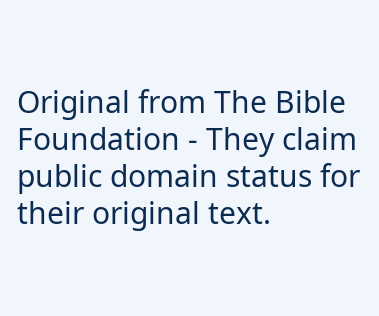Original from The Bible Foundation - They claim public domain status for their original text.